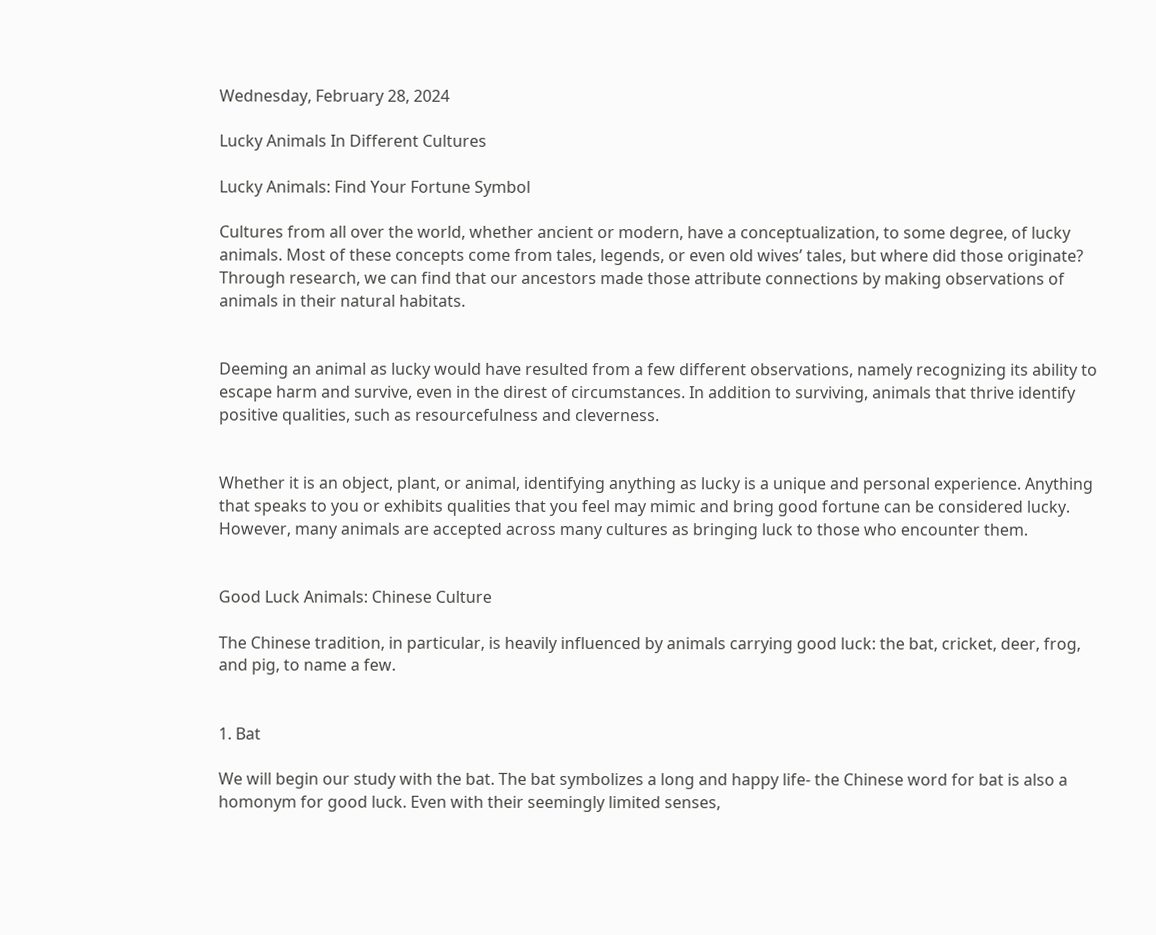Wednesday, February 28, 2024

Lucky Animals In Different Cultures

Lucky Animals: Find Your Fortune Symbol

Cultures from all over the world, whether ancient or modern, have a conceptualization, to some degree, of lucky animals. Most of these concepts come from tales, legends, or even old wives’ tales, but where did those originate? Through research, we can find that our ancestors made those attribute connections by making observations of animals in their natural habitats.


Deeming an animal as lucky would have resulted from a few different observations, namely recognizing its ability to escape harm and survive, even in the direst of circumstances. In addition to surviving, animals that thrive identify positive qualities, such as resourcefulness and cleverness.


Whether it is an object, plant, or animal, identifying anything as lucky is a unique and personal experience. Anything that speaks to you or exhibits qualities that you feel may mimic and bring good fortune can be considered lucky. However, many animals are accepted across many cultures as bringing luck to those who encounter them.


Good Luck Animals: Chinese Culture

The Chinese tradition, in particular, is heavily influenced by animals carrying good luck: the bat, cricket, deer, frog, and pig, to name a few.


1. Bat

We will begin our study with the bat. The bat symbolizes a long and happy life- the Chinese word for bat is also a homonym for good luck. Even with their seemingly limited senses,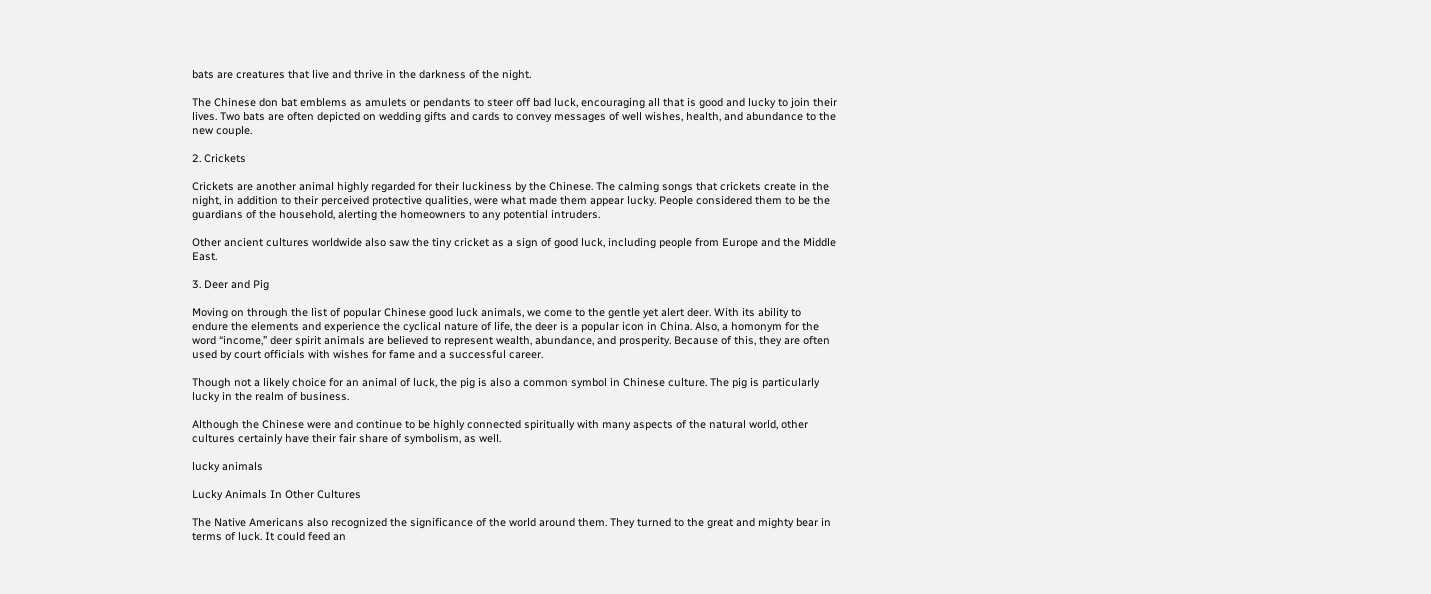bats are creatures that live and thrive in the darkness of the night.

The Chinese don bat emblems as amulets or pendants to steer off bad luck, encouraging all that is good and lucky to join their lives. Two bats are often depicted on wedding gifts and cards to convey messages of well wishes, health, and abundance to the new couple.

2. Crickets

Crickets are another animal highly regarded for their luckiness by the Chinese. The calming songs that crickets create in the night, in addition to their perceived protective qualities, were what made them appear lucky. People considered them to be the guardians of the household, alerting the homeowners to any potential intruders.

Other ancient cultures worldwide also saw the tiny cricket as a sign of good luck, including people from Europe and the Middle East.

3. Deer and Pig

Moving on through the list of popular Chinese good luck animals, we come to the gentle yet alert deer. With its ability to endure the elements and experience the cyclical nature of life, the deer is a popular icon in China. Also, a homonym for the word “income,” deer spirit animals are believed to represent wealth, abundance, and prosperity. Because of this, they are often used by court officials with wishes for fame and a successful career.

Though not a likely choice for an animal of luck, the pig is also a common symbol in Chinese culture. The pig is particularly lucky in the realm of business.

Although the Chinese were and continue to be highly connected spiritually with many aspects of the natural world, other cultures certainly have their fair share of symbolism, as well.

lucky animals

Lucky Animals In Other Cultures

The Native Americans also recognized the significance of the world around them. They turned to the great and mighty bear in terms of luck. It could feed an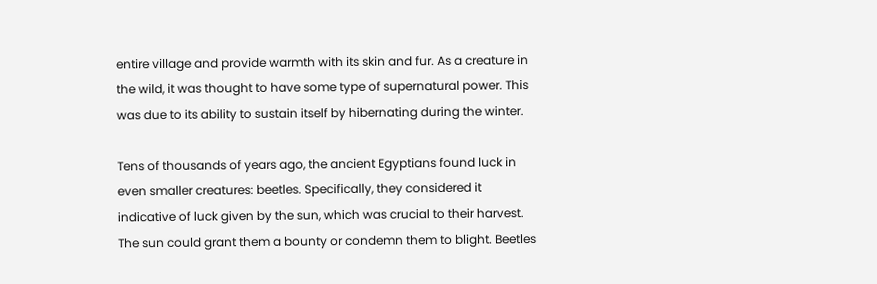entire village and provide warmth with its skin and fur. As a creature in the wild, it was thought to have some type of supernatural power. This was due to its ability to sustain itself by hibernating during the winter.

Tens of thousands of years ago, the ancient Egyptians found luck in even smaller creatures: beetles. Specifically, they considered it indicative of luck given by the sun, which was crucial to their harvest. The sun could grant them a bounty or condemn them to blight. Beetles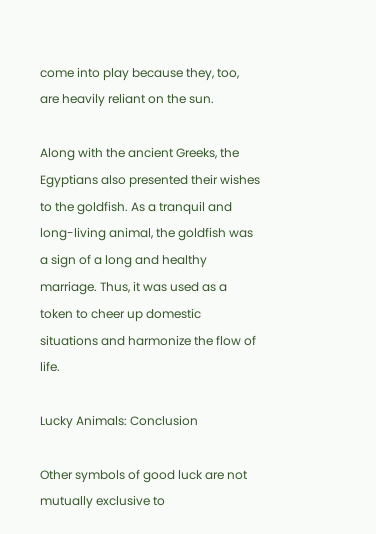come into play because they, too, are heavily reliant on the sun.

Along with the ancient Greeks, the Egyptians also presented their wishes to the goldfish. As a tranquil and long-living animal, the goldfish was a sign of a long and healthy marriage. Thus, it was used as a token to cheer up domestic situations and harmonize the flow of life.

Lucky Animals: Conclusion

Other symbols of good luck are not mutually exclusive to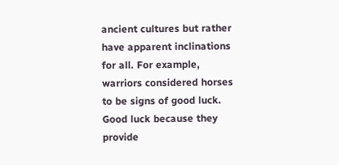ancient cultures but rather have apparent inclinations for all. For example, warriors considered horses to be signs of good luck. Good luck because they provide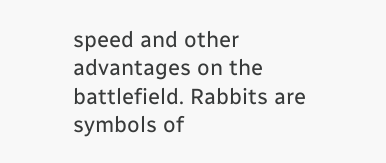speed and other advantages on the battlefield. Rabbits are symbols of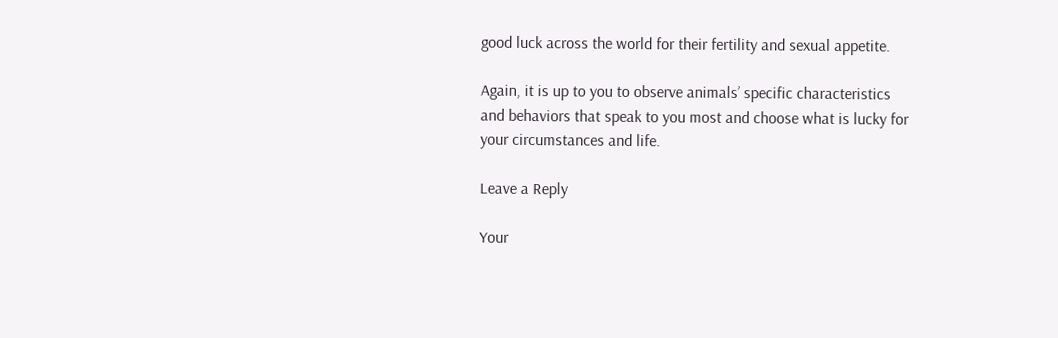good luck across the world for their fertility and sexual appetite.

Again, it is up to you to observe animals’ specific characteristics and behaviors that speak to you most and choose what is lucky for your circumstances and life.

Leave a Reply

Your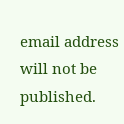email address will not be published.